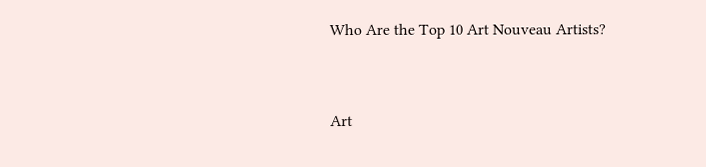Who Are the Top 10 Art Nouveau Artists?


Art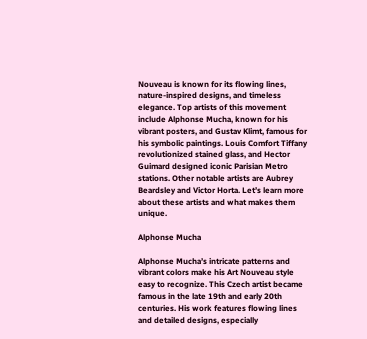Nouveau is known for its flowing lines, nature-inspired designs, and timeless elegance. Top artists of this movement include Alphonse Mucha, known for his vibrant posters, and Gustav Klimt, famous for his symbolic paintings. Louis Comfort Tiffany revolutionized stained glass, and Hector Guimard designed iconic Parisian Metro stations. Other notable artists are Aubrey Beardsley and Victor Horta. Let’s learn more about these artists and what makes them unique.

Alphonse Mucha

Alphonse Mucha’s intricate patterns and vibrant colors make his Art Nouveau style easy to recognize. This Czech artist became famous in the late 19th and early 20th centuries. His work features flowing lines and detailed designs, especially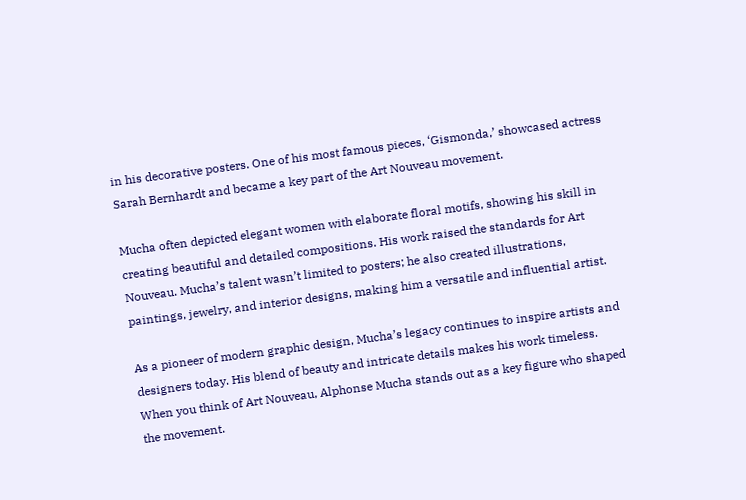in his decorative posters. One of his most famous pieces, ‘Gismonda,’ showcased actress Sarah Bernhardt and became a key part of the Art Nouveau movement.

Mucha often depicted elegant women with elaborate floral motifs, showing his skill in creating beautiful and detailed compositions. His work raised the standards for Art Nouveau. Mucha’s talent wasn’t limited to posters; he also created illustrations, paintings, jewelry, and interior designs, making him a versatile and influential artist.

As a pioneer of modern graphic design, Mucha’s legacy continues to inspire artists and designers today. His blend of beauty and intricate details makes his work timeless. When you think of Art Nouveau, Alphonse Mucha stands out as a key figure who shaped the movement.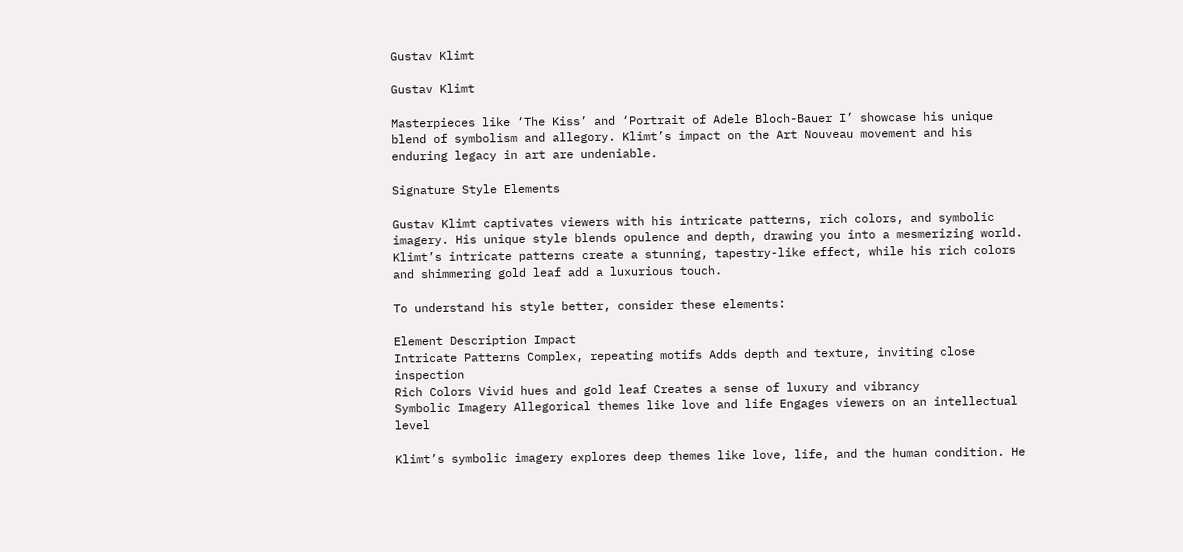Gustav Klimt

Gustav Klimt

Masterpieces like ‘The Kiss’ and ‘Portrait of Adele Bloch-Bauer I’ showcase his unique blend of symbolism and allegory. Klimt’s impact on the Art Nouveau movement and his enduring legacy in art are undeniable.

Signature Style Elements

Gustav Klimt captivates viewers with his intricate patterns, rich colors, and symbolic imagery. His unique style blends opulence and depth, drawing you into a mesmerizing world. Klimt’s intricate patterns create a stunning, tapestry-like effect, while his rich colors and shimmering gold leaf add a luxurious touch.

To understand his style better, consider these elements:

Element Description Impact
Intricate Patterns Complex, repeating motifs Adds depth and texture, inviting close inspection
Rich Colors Vivid hues and gold leaf Creates a sense of luxury and vibrancy
Symbolic Imagery Allegorical themes like love and life Engages viewers on an intellectual level

Klimt’s symbolic imagery explores deep themes like love, life, and the human condition. He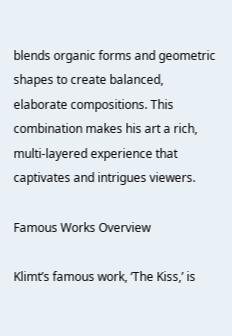blends organic forms and geometric shapes to create balanced, elaborate compositions. This combination makes his art a rich, multi-layered experience that captivates and intrigues viewers.

Famous Works Overview

Klimt’s famous work, ‘The Kiss,’ is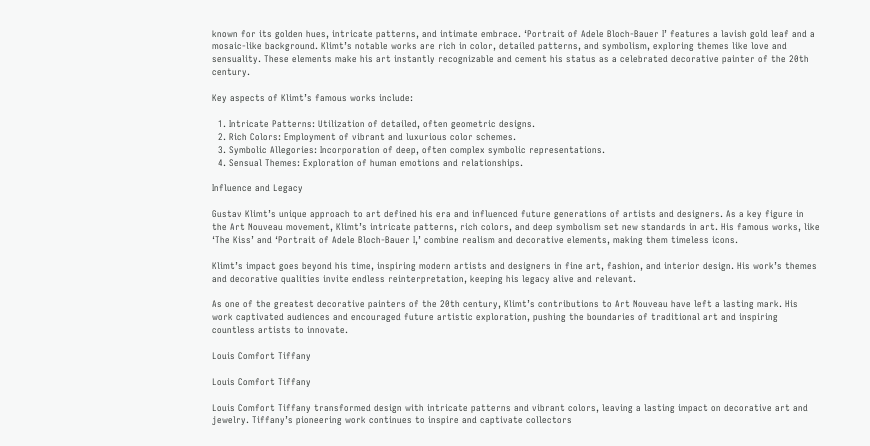known for its golden hues, intricate patterns, and intimate embrace. ‘Portrait of Adele Bloch-Bauer I’ features a lavish gold leaf and a mosaic-like background. Klimt’s notable works are rich in color, detailed patterns, and symbolism, exploring themes like love and sensuality. These elements make his art instantly recognizable and cement his status as a celebrated decorative painter of the 20th century.

Key aspects of Klimt’s famous works include:

  1. Intricate Patterns: Utilization of detailed, often geometric designs.
  2. Rich Colors: Employment of vibrant and luxurious color schemes.
  3. Symbolic Allegories: Incorporation of deep, often complex symbolic representations.
  4. Sensual Themes: Exploration of human emotions and relationships.

Influence and Legacy

Gustav Klimt’s unique approach to art defined his era and influenced future generations of artists and designers. As a key figure in the Art Nouveau movement, Klimt’s intricate patterns, rich colors, and deep symbolism set new standards in art. His famous works, like ‘The Kiss’ and ‘Portrait of Adele Bloch-Bauer I,’ combine realism and decorative elements, making them timeless icons.

Klimt’s impact goes beyond his time, inspiring modern artists and designers in fine art, fashion, and interior design. His work’s themes and decorative qualities invite endless reinterpretation, keeping his legacy alive and relevant.

As one of the greatest decorative painters of the 20th century, Klimt’s contributions to Art Nouveau have left a lasting mark. His work captivated audiences and encouraged future artistic exploration, pushing the boundaries of traditional art and inspiring countless artists to innovate.

Louis Comfort Tiffany

Louis Comfort Tiffany

Louis Comfort Tiffany transformed design with intricate patterns and vibrant colors, leaving a lasting impact on decorative art and jewelry. Tiffany’s pioneering work continues to inspire and captivate collectors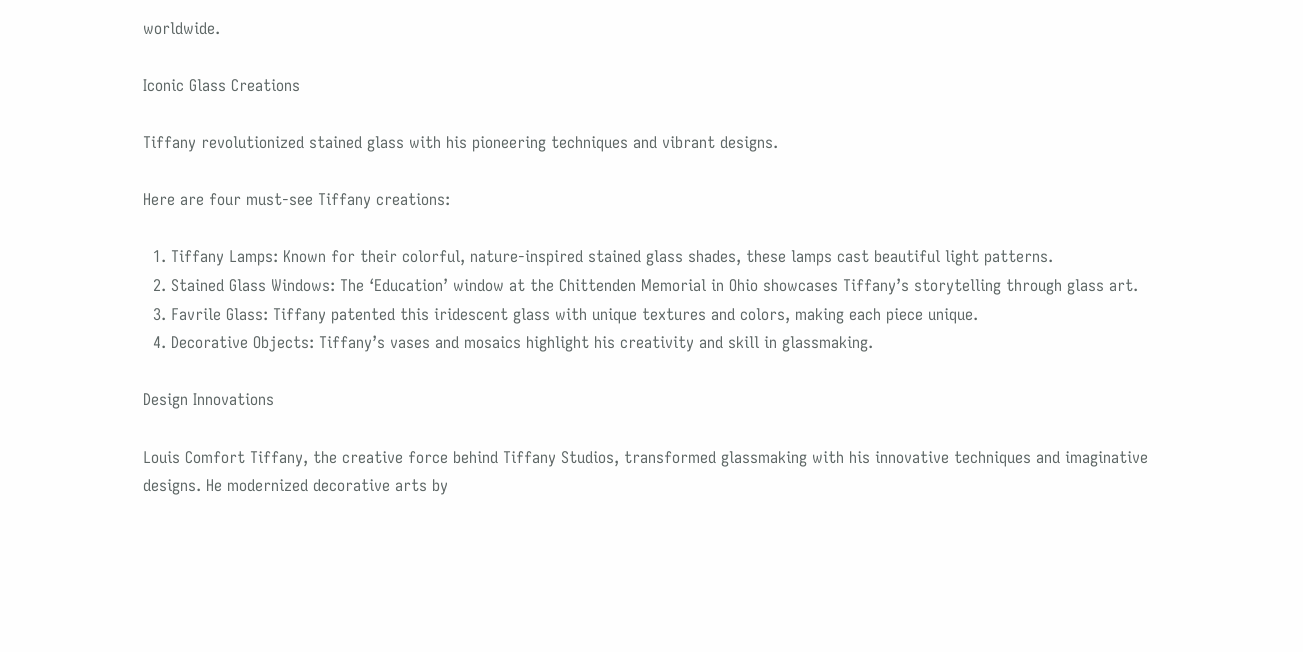worldwide.

Iconic Glass Creations

Tiffany revolutionized stained glass with his pioneering techniques and vibrant designs.

Here are four must-see Tiffany creations:

  1. Tiffany Lamps: Known for their colorful, nature-inspired stained glass shades, these lamps cast beautiful light patterns.
  2. Stained Glass Windows: The ‘Education’ window at the Chittenden Memorial in Ohio showcases Tiffany’s storytelling through glass art.
  3. Favrile Glass: Tiffany patented this iridescent glass with unique textures and colors, making each piece unique.
  4. Decorative Objects: Tiffany’s vases and mosaics highlight his creativity and skill in glassmaking.

Design Innovations

Louis Comfort Tiffany, the creative force behind Tiffany Studios, transformed glassmaking with his innovative techniques and imaginative designs. He modernized decorative arts by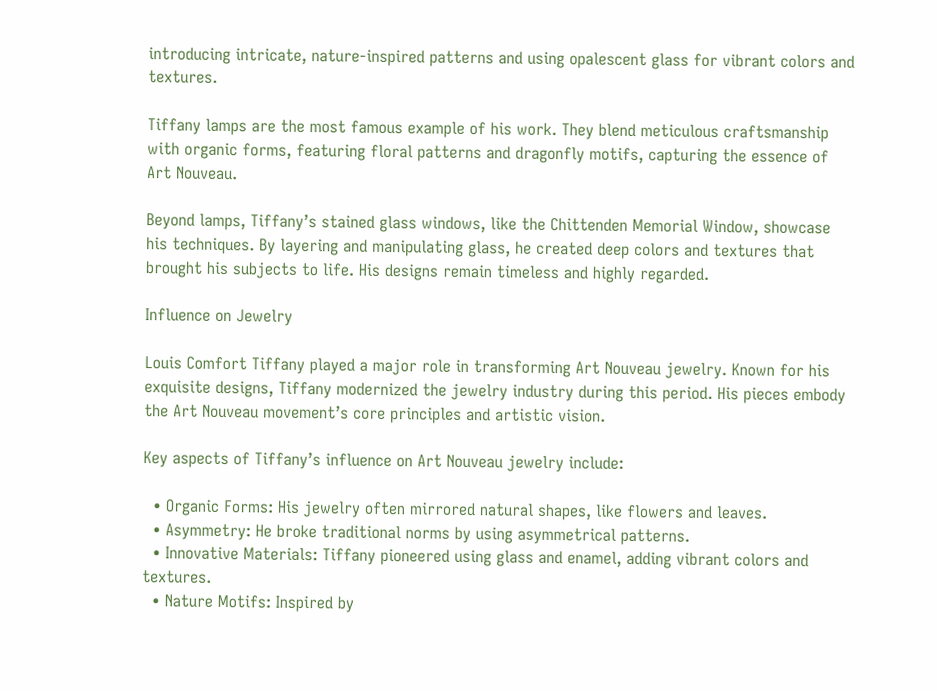introducing intricate, nature-inspired patterns and using opalescent glass for vibrant colors and textures.

Tiffany lamps are the most famous example of his work. They blend meticulous craftsmanship with organic forms, featuring floral patterns and dragonfly motifs, capturing the essence of Art Nouveau.

Beyond lamps, Tiffany’s stained glass windows, like the Chittenden Memorial Window, showcase his techniques. By layering and manipulating glass, he created deep colors and textures that brought his subjects to life. His designs remain timeless and highly regarded.

Influence on Jewelry

Louis Comfort Tiffany played a major role in transforming Art Nouveau jewelry. Known for his exquisite designs, Tiffany modernized the jewelry industry during this period. His pieces embody the Art Nouveau movement’s core principles and artistic vision.

Key aspects of Tiffany’s influence on Art Nouveau jewelry include:

  • Organic Forms: His jewelry often mirrored natural shapes, like flowers and leaves.
  • Asymmetry: He broke traditional norms by using asymmetrical patterns.
  • Innovative Materials: Tiffany pioneered using glass and enamel, adding vibrant colors and textures.
  • Nature Motifs: Inspired by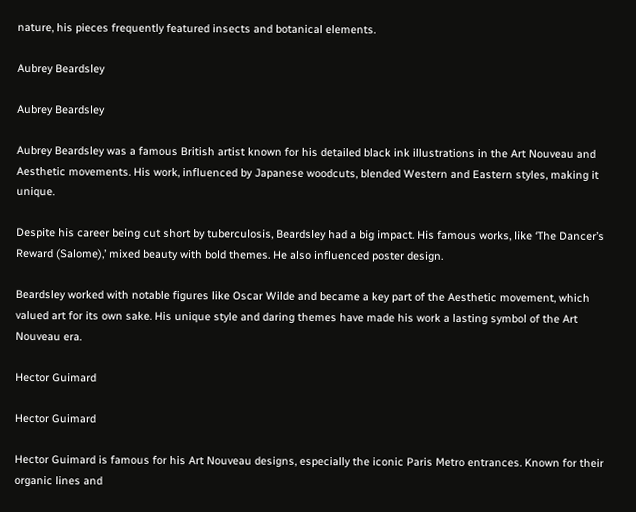nature, his pieces frequently featured insects and botanical elements.

Aubrey Beardsley

Aubrey Beardsley

Aubrey Beardsley was a famous British artist known for his detailed black ink illustrations in the Art Nouveau and Aesthetic movements. His work, influenced by Japanese woodcuts, blended Western and Eastern styles, making it unique.

Despite his career being cut short by tuberculosis, Beardsley had a big impact. His famous works, like ‘The Dancer’s Reward (Salome),’ mixed beauty with bold themes. He also influenced poster design.

Beardsley worked with notable figures like Oscar Wilde and became a key part of the Aesthetic movement, which valued art for its own sake. His unique style and daring themes have made his work a lasting symbol of the Art Nouveau era.

Hector Guimard

Hector Guimard

Hector Guimard is famous for his Art Nouveau designs, especially the iconic Paris Metro entrances. Known for their organic lines and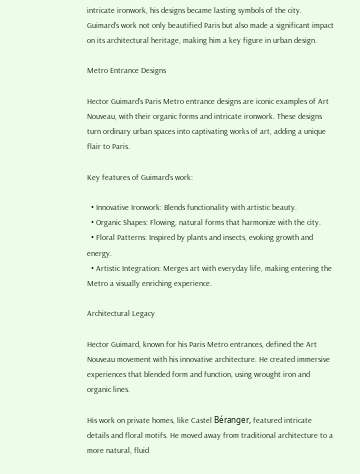intricate ironwork, his designs became lasting symbols of the city. Guimard’s work not only beautified Paris but also made a significant impact on its architectural heritage, making him a key figure in urban design.

Metro Entrance Designs

Hector Guimard’s Paris Metro entrance designs are iconic examples of Art Nouveau, with their organic forms and intricate ironwork. These designs turn ordinary urban spaces into captivating works of art, adding a unique flair to Paris.

Key features of Guimard’s work:

  • Innovative Ironwork: Blends functionality with artistic beauty.
  • Organic Shapes: Flowing, natural forms that harmonize with the city.
  • Floral Patterns: Inspired by plants and insects, evoking growth and energy.
  • Artistic Integration: Merges art with everyday life, making entering the Metro a visually enriching experience.

Architectural Legacy

Hector Guimard, known for his Paris Metro entrances, defined the Art Nouveau movement with his innovative architecture. He created immersive experiences that blended form and function, using wrought iron and organic lines.

His work on private homes, like Castel Béranger, featured intricate details and floral motifs. He moved away from traditional architecture to a more natural, fluid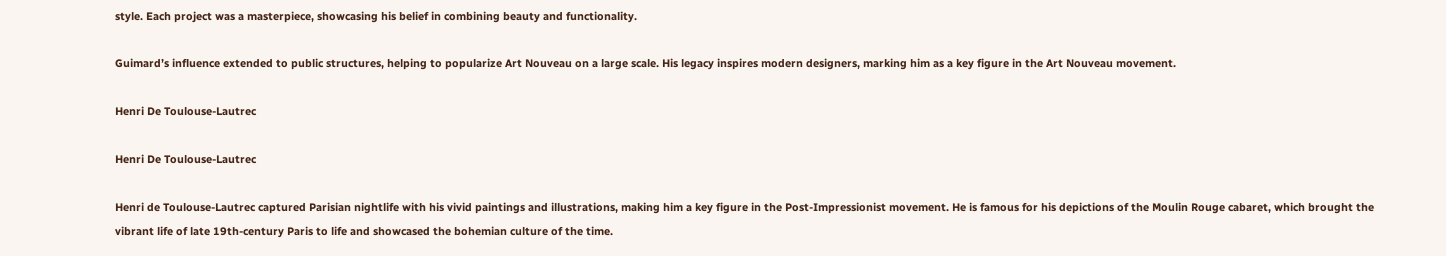style. Each project was a masterpiece, showcasing his belief in combining beauty and functionality.

Guimard’s influence extended to public structures, helping to popularize Art Nouveau on a large scale. His legacy inspires modern designers, marking him as a key figure in the Art Nouveau movement.

Henri De Toulouse-Lautrec

Henri De Toulouse-Lautrec

Henri de Toulouse-Lautrec captured Parisian nightlife with his vivid paintings and illustrations, making him a key figure in the Post-Impressionist movement. He is famous for his depictions of the Moulin Rouge cabaret, which brought the vibrant life of late 19th-century Paris to life and showcased the bohemian culture of the time.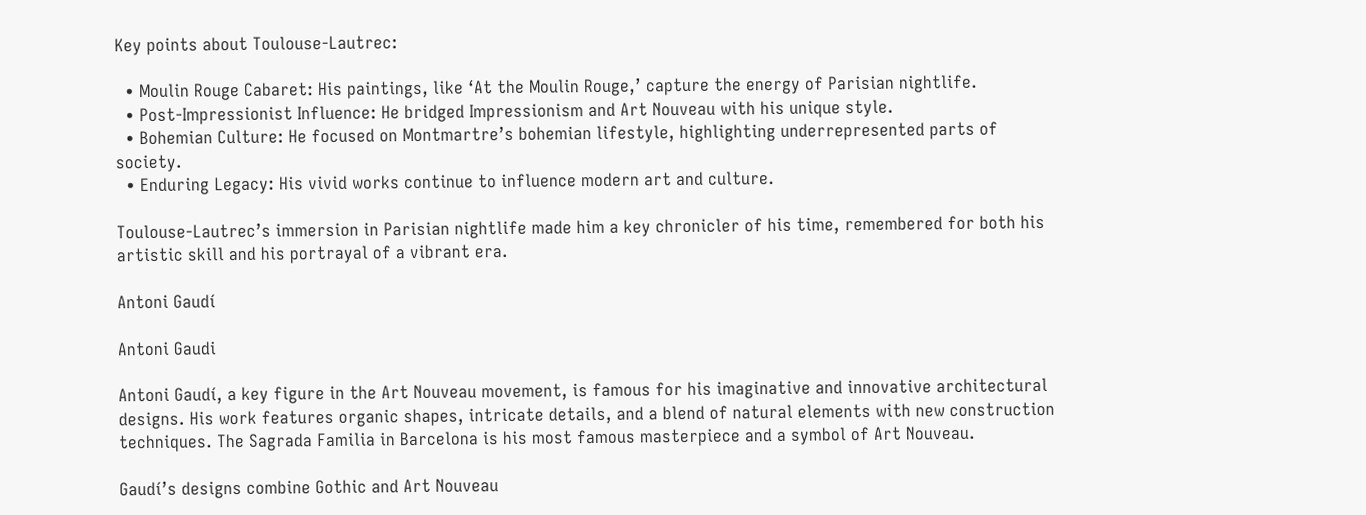Key points about Toulouse-Lautrec:

  • Moulin Rouge Cabaret: His paintings, like ‘At the Moulin Rouge,’ capture the energy of Parisian nightlife.
  • Post-Impressionist Influence: He bridged Impressionism and Art Nouveau with his unique style.
  • Bohemian Culture: He focused on Montmartre’s bohemian lifestyle, highlighting underrepresented parts of society.
  • Enduring Legacy: His vivid works continue to influence modern art and culture.

Toulouse-Lautrec’s immersion in Parisian nightlife made him a key chronicler of his time, remembered for both his artistic skill and his portrayal of a vibrant era.

Antoni Gaudí

Antoni Gaudi

Antoni Gaudí, a key figure in the Art Nouveau movement, is famous for his imaginative and innovative architectural designs. His work features organic shapes, intricate details, and a blend of natural elements with new construction techniques. The Sagrada Familia in Barcelona is his most famous masterpiece and a symbol of Art Nouveau.

Gaudí’s designs combine Gothic and Art Nouveau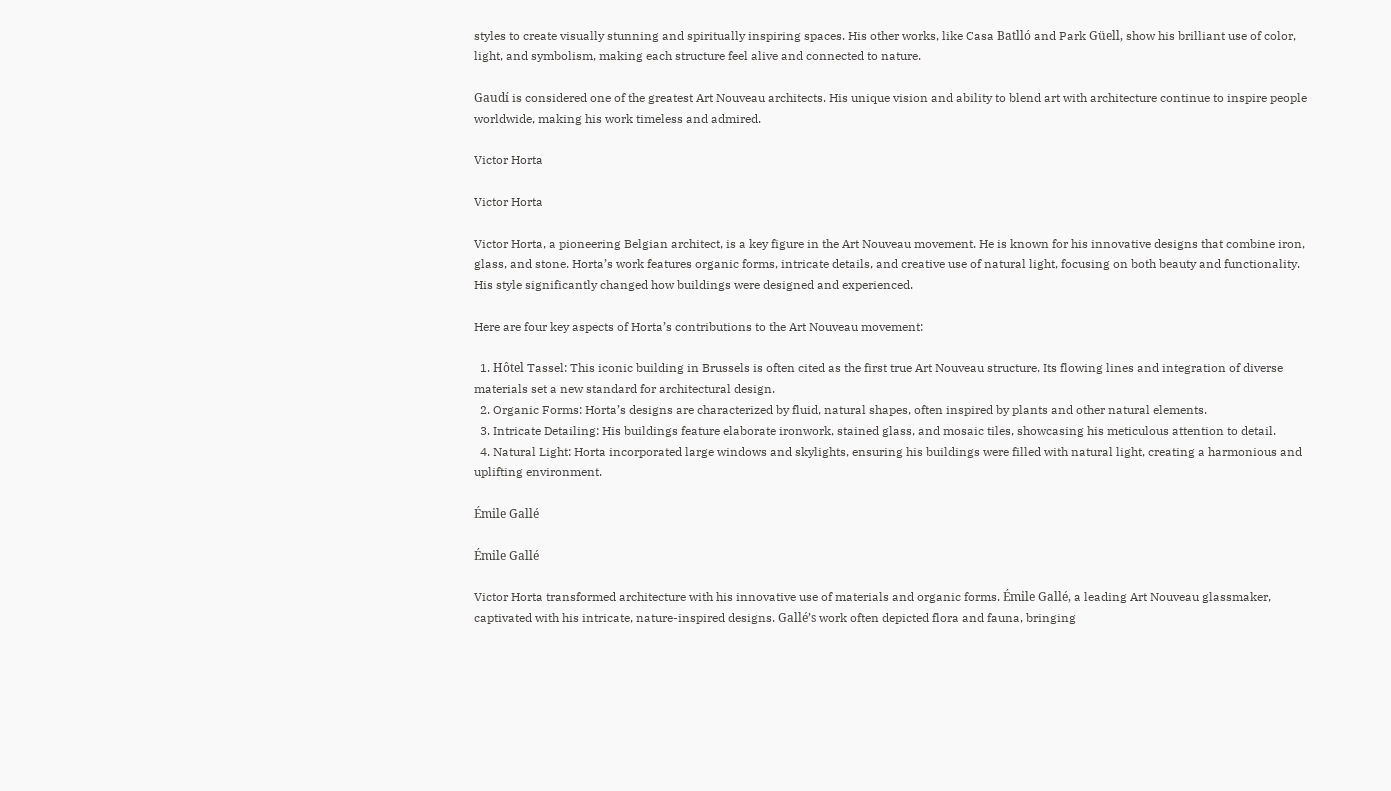styles to create visually stunning and spiritually inspiring spaces. His other works, like Casa Batlló and Park Güell, show his brilliant use of color, light, and symbolism, making each structure feel alive and connected to nature.

Gaudí is considered one of the greatest Art Nouveau architects. His unique vision and ability to blend art with architecture continue to inspire people worldwide, making his work timeless and admired.

Victor Horta

Victor Horta

Victor Horta, a pioneering Belgian architect, is a key figure in the Art Nouveau movement. He is known for his innovative designs that combine iron, glass, and stone. Horta’s work features organic forms, intricate details, and creative use of natural light, focusing on both beauty and functionality. His style significantly changed how buildings were designed and experienced.

Here are four key aspects of Horta’s contributions to the Art Nouveau movement:

  1. Hôtel Tassel: This iconic building in Brussels is often cited as the first true Art Nouveau structure. Its flowing lines and integration of diverse materials set a new standard for architectural design.
  2. Organic Forms: Horta’s designs are characterized by fluid, natural shapes, often inspired by plants and other natural elements.
  3. Intricate Detailing: His buildings feature elaborate ironwork, stained glass, and mosaic tiles, showcasing his meticulous attention to detail.
  4. Natural Light: Horta incorporated large windows and skylights, ensuring his buildings were filled with natural light, creating a harmonious and uplifting environment.

Émile Gallé

Émile Gallé

Victor Horta transformed architecture with his innovative use of materials and organic forms. Émile Gallé, a leading Art Nouveau glassmaker, captivated with his intricate, nature-inspired designs. Gallé’s work often depicted flora and fauna, bringing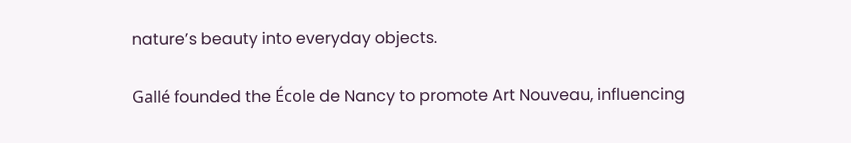nature’s beauty into everyday objects.

Gallé founded the École de Nancy to promote Art Nouveau, influencing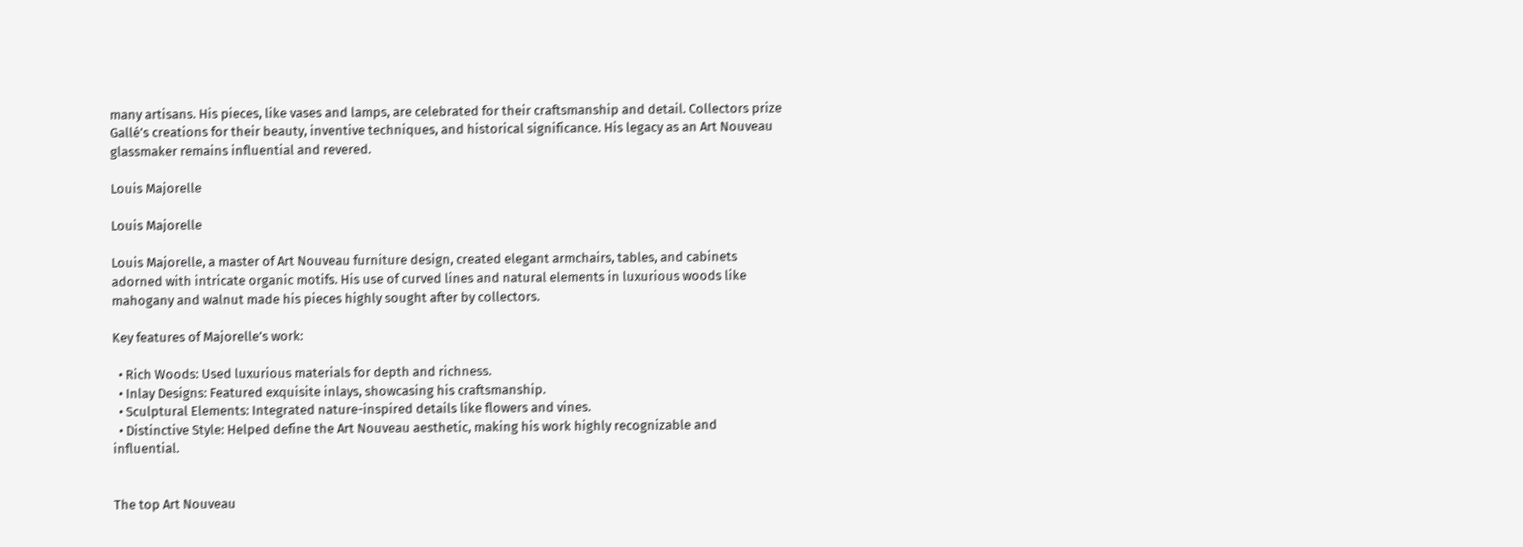many artisans. His pieces, like vases and lamps, are celebrated for their craftsmanship and detail. Collectors prize Gallé’s creations for their beauty, inventive techniques, and historical significance. His legacy as an Art Nouveau glassmaker remains influential and revered.

Louis Majorelle

Louis Majorelle

Louis Majorelle, a master of Art Nouveau furniture design, created elegant armchairs, tables, and cabinets adorned with intricate organic motifs. His use of curved lines and natural elements in luxurious woods like mahogany and walnut made his pieces highly sought after by collectors.

Key features of Majorelle’s work:

  • Rich Woods: Used luxurious materials for depth and richness.
  • Inlay Designs: Featured exquisite inlays, showcasing his craftsmanship.
  • Sculptural Elements: Integrated nature-inspired details like flowers and vines.
  • Distinctive Style: Helped define the Art Nouveau aesthetic, making his work highly recognizable and influential.


The top Art Nouveau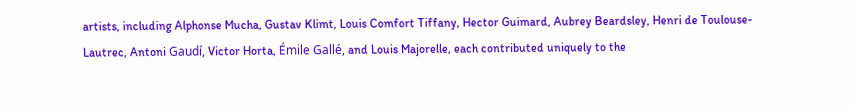artists, including Alphonse Mucha, Gustav Klimt, Louis Comfort Tiffany, Hector Guimard, Aubrey Beardsley, Henri de Toulouse-Lautrec, Antoni Gaudí, Victor Horta, Émile Gallé, and Louis Majorelle, each contributed uniquely to the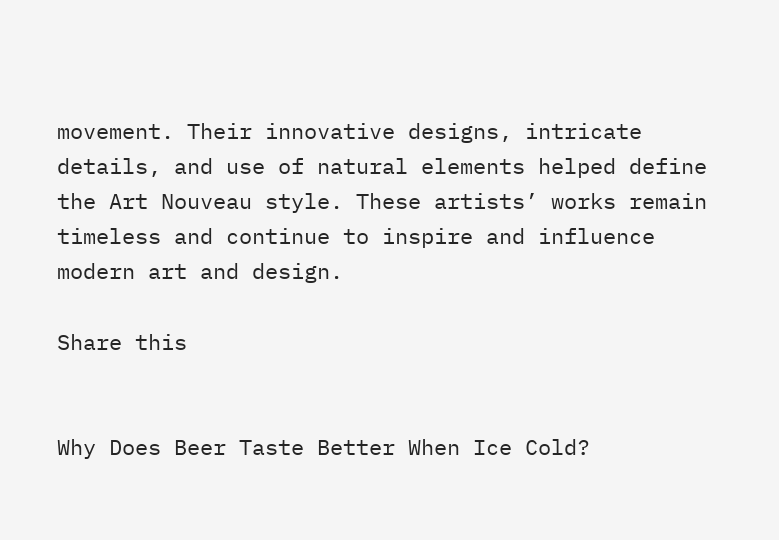movement. Their innovative designs, intricate details, and use of natural elements helped define the Art Nouveau style. These artists’ works remain timeless and continue to inspire and influence modern art and design.

Share this


Why Does Beer Taste Better When Ice Cold?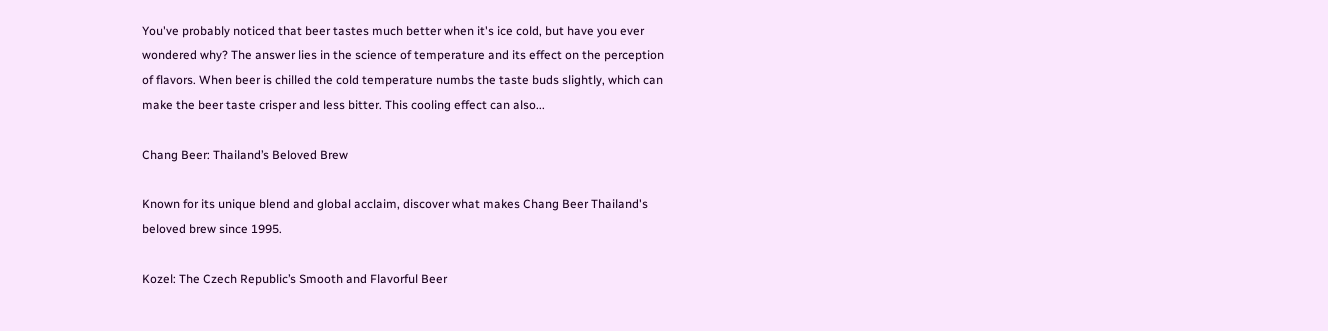You've probably noticed that beer tastes much better when it's ice cold, but have you ever wondered why? The answer lies in the science of temperature and its effect on the perception of flavors. When beer is chilled the cold temperature numbs the taste buds slightly, which can make the beer taste crisper and less bitter. This cooling effect can also...

Chang Beer: Thailand’s Beloved Brew

Known for its unique blend and global acclaim, discover what makes Chang Beer Thailand's beloved brew since 1995.

Kozel: The Czech Republic’s Smooth and Flavorful Beer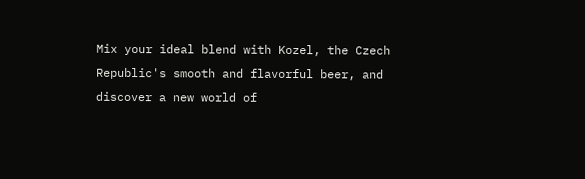Mix your ideal blend with Kozel, the Czech Republic's smooth and flavorful beer, and discover a new world of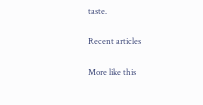taste.

Recent articles

More like this